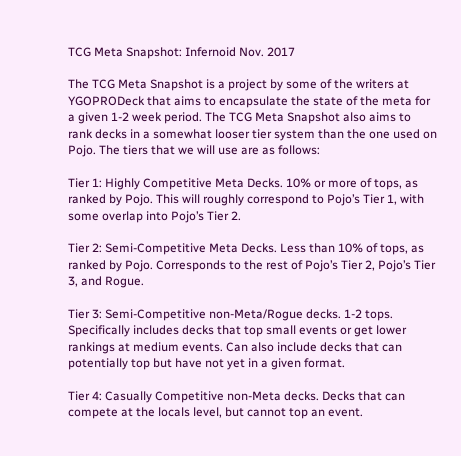TCG Meta Snapshot: Infernoid Nov. 2017

The TCG Meta Snapshot is a project by some of the writers at YGOPRODeck that aims to encapsulate the state of the meta for a given 1-2 week period. The TCG Meta Snapshot also aims to rank decks in a somewhat looser tier system than the one used on Pojo. The tiers that we will use are as follows:

Tier 1: Highly Competitive Meta Decks. 10% or more of tops, as ranked by Pojo. This will roughly correspond to Pojo’s Tier 1, with some overlap into Pojo’s Tier 2.

Tier 2: Semi-Competitive Meta Decks. Less than 10% of tops, as ranked by Pojo. Corresponds to the rest of Pojo’s Tier 2, Pojo’s Tier 3, and Rogue.

Tier 3: Semi-Competitive non-Meta/Rogue decks. 1-2 tops. Specifically includes decks that top small events or get lower rankings at medium events. Can also include decks that can potentially top but have not yet in a given format.

Tier 4: Casually Competitive non-Meta decks. Decks that can compete at the locals level, but cannot top an event.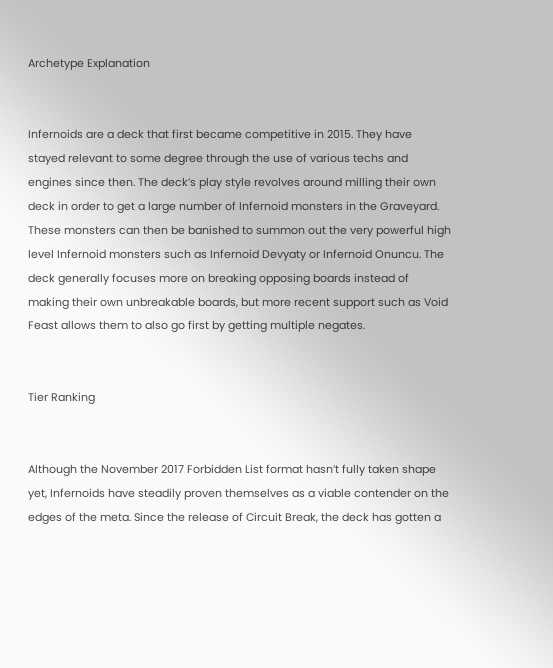Archetype Explanation


Infernoids are a deck that first became competitive in 2015. They have stayed relevant to some degree through the use of various techs and engines since then. The deck’s play style revolves around milling their own deck in order to get a large number of Infernoid monsters in the Graveyard. These monsters can then be banished to summon out the very powerful high level Infernoid monsters such as Infernoid Devyaty or Infernoid Onuncu. The deck generally focuses more on breaking opposing boards instead of making their own unbreakable boards, but more recent support such as Void Feast allows them to also go first by getting multiple negates.


Tier Ranking


Although the November 2017 Forbidden List format hasn’t fully taken shape yet, Infernoids have steadily proven themselves as a viable contender on the edges of the meta. Since the release of Circuit Break, the deck has gotten a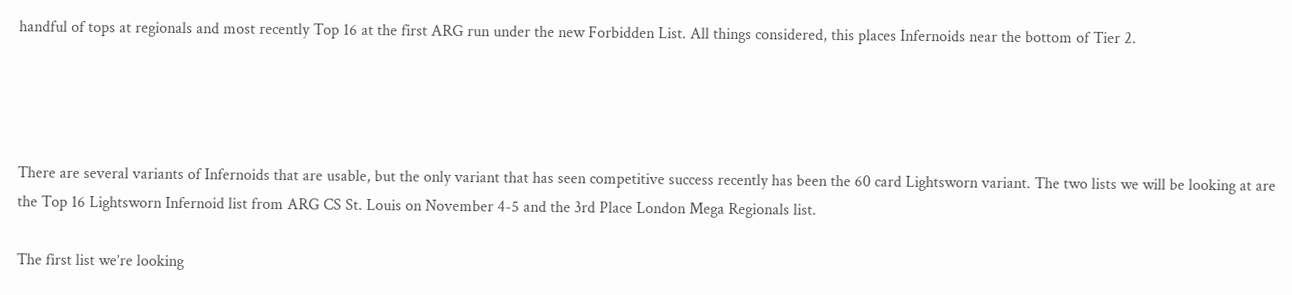handful of tops at regionals and most recently Top 16 at the first ARG run under the new Forbidden List. All things considered, this places Infernoids near the bottom of Tier 2.




There are several variants of Infernoids that are usable, but the only variant that has seen competitive success recently has been the 60 card Lightsworn variant. The two lists we will be looking at are the Top 16 Lightsworn Infernoid list from ARG CS St. Louis on November 4-5 and the 3rd Place London Mega Regionals list.

The first list we’re looking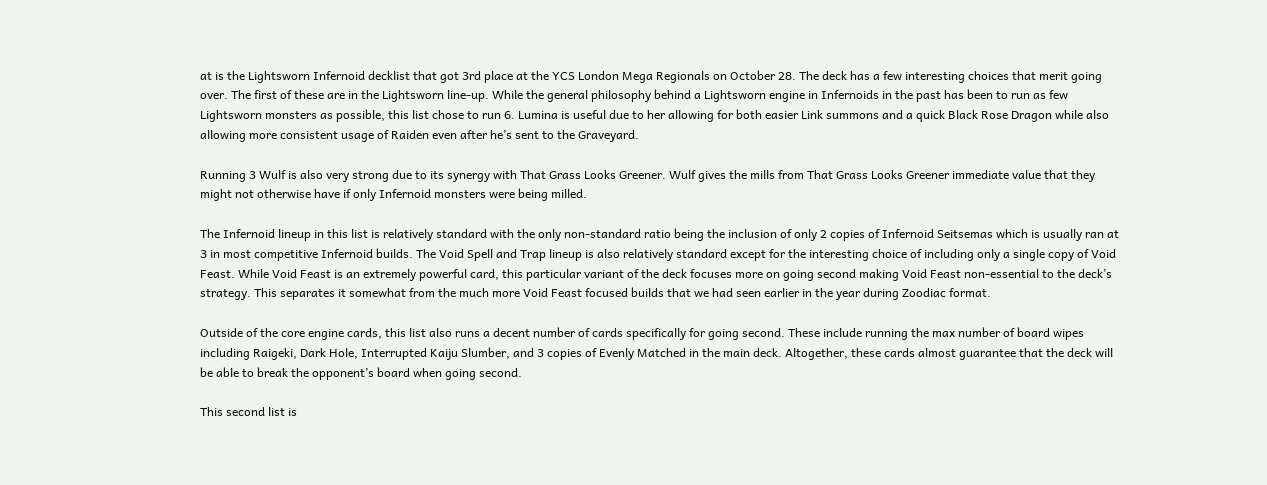at is the Lightsworn Infernoid decklist that got 3rd place at the YCS London Mega Regionals on October 28. The deck has a few interesting choices that merit going over. The first of these are in the Lightsworn line-up. While the general philosophy behind a Lightsworn engine in Infernoids in the past has been to run as few Lightsworn monsters as possible, this list chose to run 6. Lumina is useful due to her allowing for both easier Link summons and a quick Black Rose Dragon while also allowing more consistent usage of Raiden even after he’s sent to the Graveyard.

Running 3 Wulf is also very strong due to its synergy with That Grass Looks Greener. Wulf gives the mills from That Grass Looks Greener immediate value that they might not otherwise have if only Infernoid monsters were being milled.

The Infernoid lineup in this list is relatively standard with the only non-standard ratio being the inclusion of only 2 copies of Infernoid Seitsemas which is usually ran at 3 in most competitive Infernoid builds. The Void Spell and Trap lineup is also relatively standard except for the interesting choice of including only a single copy of Void Feast. While Void Feast is an extremely powerful card, this particular variant of the deck focuses more on going second making Void Feast non-essential to the deck’s strategy. This separates it somewhat from the much more Void Feast focused builds that we had seen earlier in the year during Zoodiac format.

Outside of the core engine cards, this list also runs a decent number of cards specifically for going second. These include running the max number of board wipes including Raigeki, Dark Hole, Interrupted Kaiju Slumber, and 3 copies of Evenly Matched in the main deck. Altogether, these cards almost guarantee that the deck will be able to break the opponent’s board when going second.

This second list is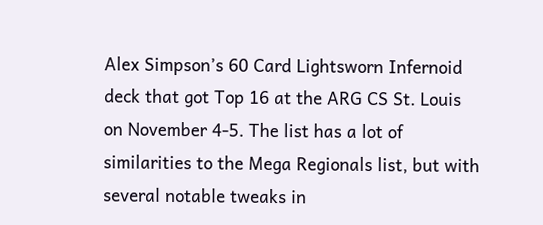Alex Simpson’s 60 Card Lightsworn Infernoid deck that got Top 16 at the ARG CS St. Louis on November 4-5. The list has a lot of similarities to the Mega Regionals list, but with several notable tweaks in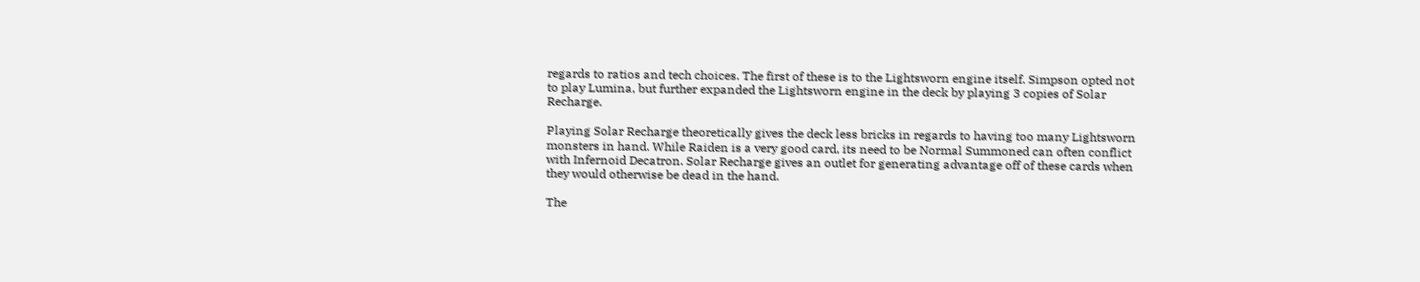regards to ratios and tech choices. The first of these is to the Lightsworn engine itself. Simpson opted not to play Lumina, but further expanded the Lightsworn engine in the deck by playing 3 copies of Solar Recharge.

Playing Solar Recharge theoretically gives the deck less bricks in regards to having too many Lightsworn monsters in hand. While Raiden is a very good card, its need to be Normal Summoned can often conflict with Infernoid Decatron. Solar Recharge gives an outlet for generating advantage off of these cards when they would otherwise be dead in the hand.

The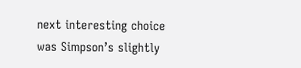next interesting choice was Simpson’s slightly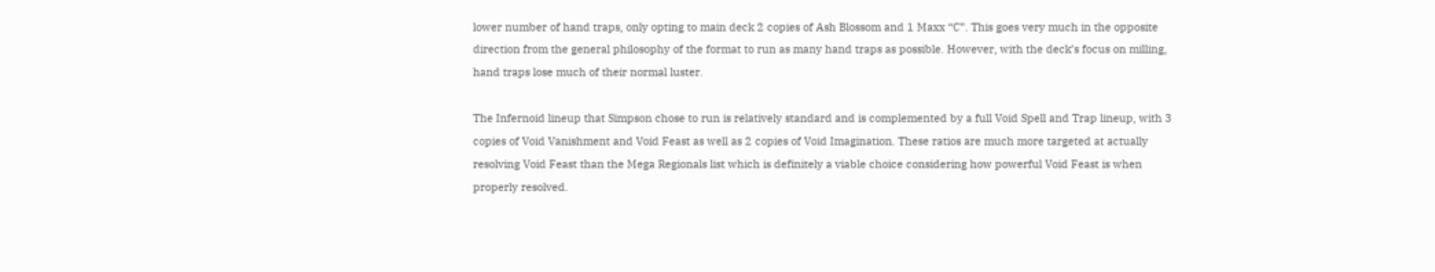lower number of hand traps, only opting to main deck 2 copies of Ash Blossom and 1 Maxx “C”. This goes very much in the opposite direction from the general philosophy of the format to run as many hand traps as possible. However, with the deck’s focus on milling, hand traps lose much of their normal luster.

The Infernoid lineup that Simpson chose to run is relatively standard and is complemented by a full Void Spell and Trap lineup, with 3 copies of Void Vanishment and Void Feast as well as 2 copies of Void Imagination. These ratios are much more targeted at actually resolving Void Feast than the Mega Regionals list which is definitely a viable choice considering how powerful Void Feast is when properly resolved.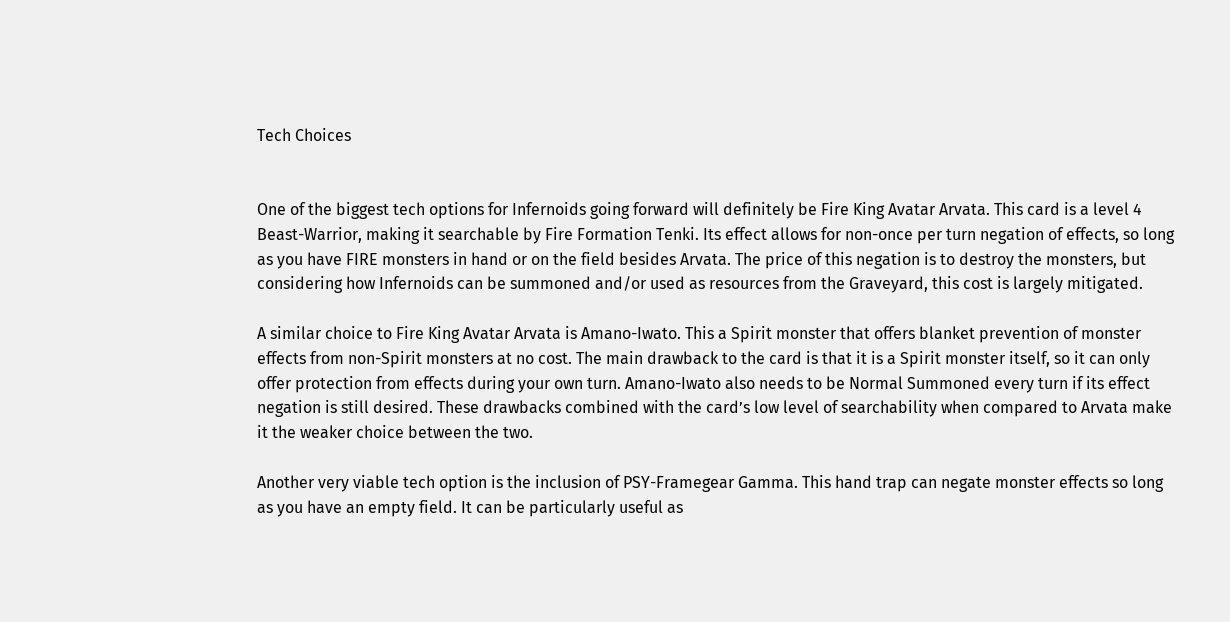Tech Choices


One of the biggest tech options for Infernoids going forward will definitely be Fire King Avatar Arvata. This card is a level 4 Beast-Warrior, making it searchable by Fire Formation Tenki. Its effect allows for non-once per turn negation of effects, so long as you have FIRE monsters in hand or on the field besides Arvata. The price of this negation is to destroy the monsters, but considering how Infernoids can be summoned and/or used as resources from the Graveyard, this cost is largely mitigated.

A similar choice to Fire King Avatar Arvata is Amano-Iwato. This a Spirit monster that offers blanket prevention of monster effects from non-Spirit monsters at no cost. The main drawback to the card is that it is a Spirit monster itself, so it can only offer protection from effects during your own turn. Amano-Iwato also needs to be Normal Summoned every turn if its effect negation is still desired. These drawbacks combined with the card’s low level of searchability when compared to Arvata make it the weaker choice between the two.

Another very viable tech option is the inclusion of PSY-Framegear Gamma. This hand trap can negate monster effects so long as you have an empty field. It can be particularly useful as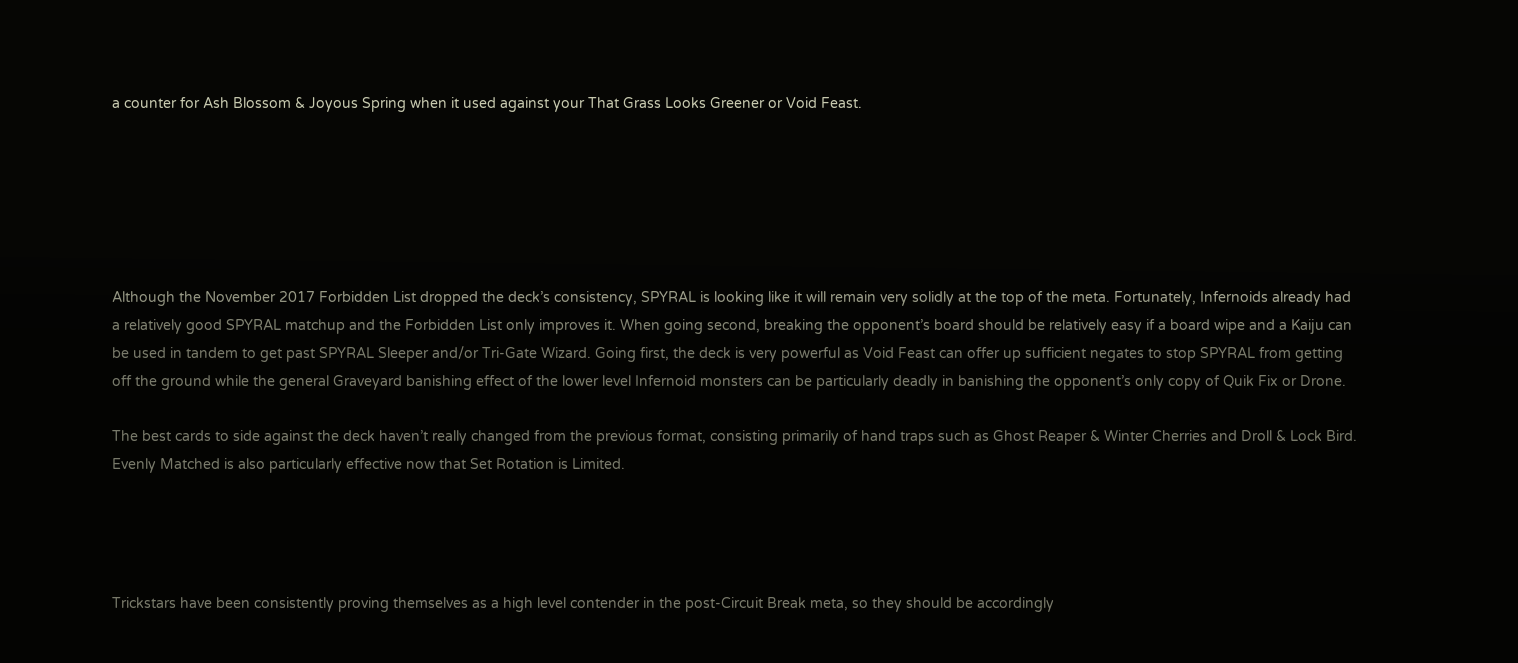a counter for Ash Blossom & Joyous Spring when it used against your That Grass Looks Greener or Void Feast.






Although the November 2017 Forbidden List dropped the deck’s consistency, SPYRAL is looking like it will remain very solidly at the top of the meta. Fortunately, Infernoids already had a relatively good SPYRAL matchup and the Forbidden List only improves it. When going second, breaking the opponent’s board should be relatively easy if a board wipe and a Kaiju can be used in tandem to get past SPYRAL Sleeper and/or Tri-Gate Wizard. Going first, the deck is very powerful as Void Feast can offer up sufficient negates to stop SPYRAL from getting off the ground while the general Graveyard banishing effect of the lower level Infernoid monsters can be particularly deadly in banishing the opponent’s only copy of Quik Fix or Drone.

The best cards to side against the deck haven’t really changed from the previous format, consisting primarily of hand traps such as Ghost Reaper & Winter Cherries and Droll & Lock Bird. Evenly Matched is also particularly effective now that Set Rotation is Limited.




Trickstars have been consistently proving themselves as a high level contender in the post-Circuit Break meta, so they should be accordingly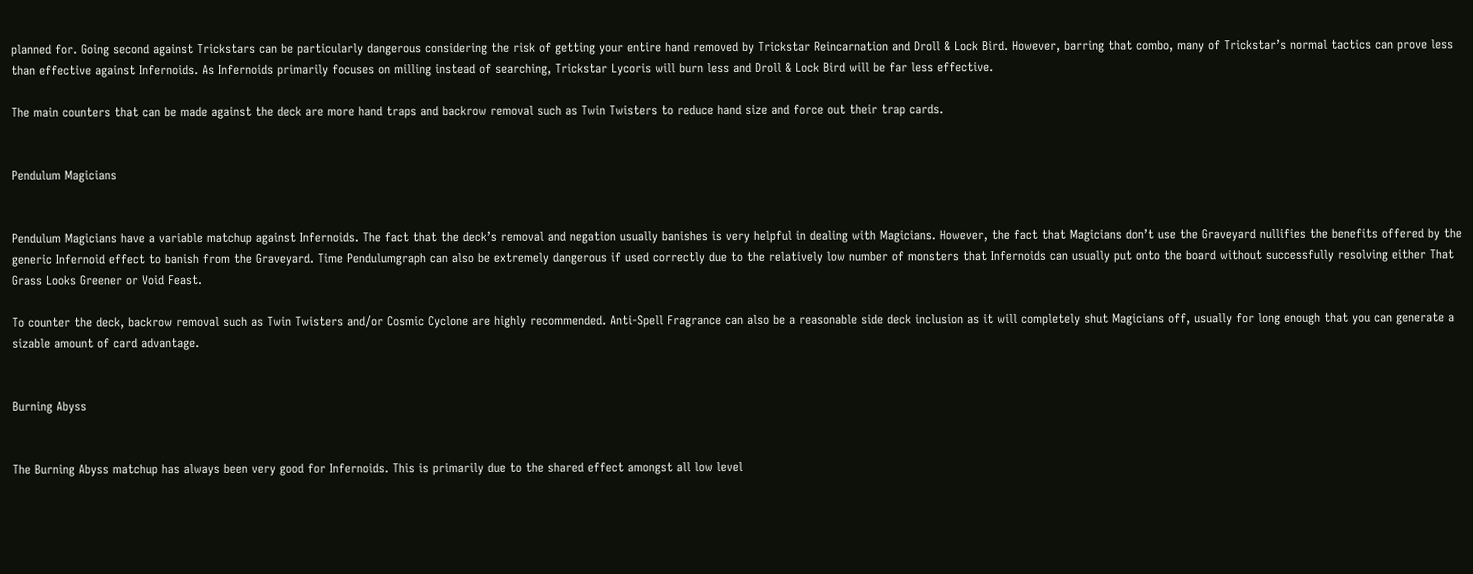planned for. Going second against Trickstars can be particularly dangerous considering the risk of getting your entire hand removed by Trickstar Reincarnation and Droll & Lock Bird. However, barring that combo, many of Trickstar’s normal tactics can prove less than effective against Infernoids. As Infernoids primarily focuses on milling instead of searching, Trickstar Lycoris will burn less and Droll & Lock Bird will be far less effective.

The main counters that can be made against the deck are more hand traps and backrow removal such as Twin Twisters to reduce hand size and force out their trap cards.


Pendulum Magicians


Pendulum Magicians have a variable matchup against Infernoids. The fact that the deck’s removal and negation usually banishes is very helpful in dealing with Magicians. However, the fact that Magicians don’t use the Graveyard nullifies the benefits offered by the generic Infernoid effect to banish from the Graveyard. Time Pendulumgraph can also be extremely dangerous if used correctly due to the relatively low number of monsters that Infernoids can usually put onto the board without successfully resolving either That Grass Looks Greener or Void Feast.

To counter the deck, backrow removal such as Twin Twisters and/or Cosmic Cyclone are highly recommended. Anti-Spell Fragrance can also be a reasonable side deck inclusion as it will completely shut Magicians off, usually for long enough that you can generate a sizable amount of card advantage.


Burning Abyss


The Burning Abyss matchup has always been very good for Infernoids. This is primarily due to the shared effect amongst all low level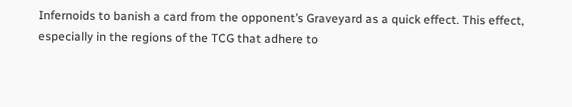Infernoids to banish a card from the opponent’s Graveyard as a quick effect. This effect, especially in the regions of the TCG that adhere to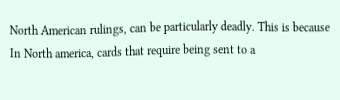North American rulings, can be particularly deadly. This is because In North america, cards that require being sent to a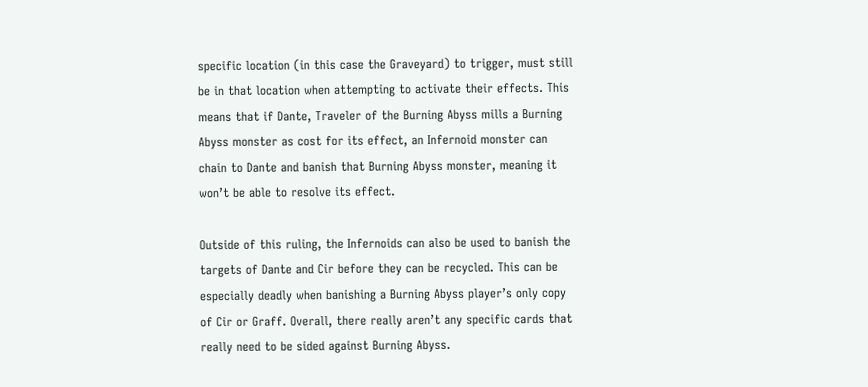specific location (in this case the Graveyard) to trigger, must still be in that location when attempting to activate their effects. This means that if Dante, Traveler of the Burning Abyss mills a Burning Abyss monster as cost for its effect, an Infernoid monster can chain to Dante and banish that Burning Abyss monster, meaning it won’t be able to resolve its effect.

Outside of this ruling, the Infernoids can also be used to banish the targets of Dante and Cir before they can be recycled. This can be especially deadly when banishing a Burning Abyss player’s only copy of Cir or Graff. Overall, there really aren’t any specific cards that really need to be sided against Burning Abyss.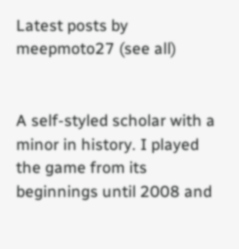Latest posts by meepmoto27 (see all)


A self-styled scholar with a minor in history. I played the game from its beginnings until 2008 and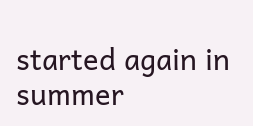started again in summer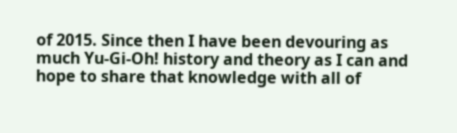of 2015. Since then I have been devouring as much Yu-Gi-Oh! history and theory as I can and hope to share that knowledge with all of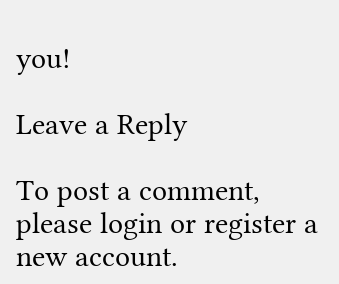you!

Leave a Reply

To post a comment, please login or register a new account.